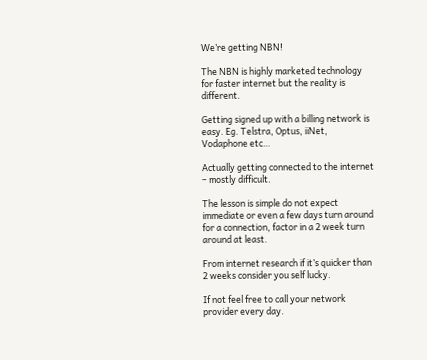We’re getting NBN!

The NBN is highly marketed technology for faster internet but the reality is different.

Getting signed up with a billing network is easy. Eg. Telstra, Optus, iiNet, Vodaphone etc…

Actually getting connected to the internet – mostly difficult.

The lesson is simple do not expect immediate or even a few days turn around for a connection, factor in a 2 week turn around at least.

From internet research if it’s quicker than 2 weeks consider you self lucky.

If not feel free to call your network provider every day.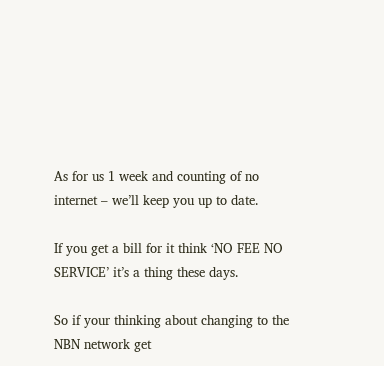As for us 1 week and counting of no internet – we’ll keep you up to date.

If you get a bill for it think ‘NO FEE NO SERVICE’ it’s a thing these days.

So if your thinking about changing to the NBN network get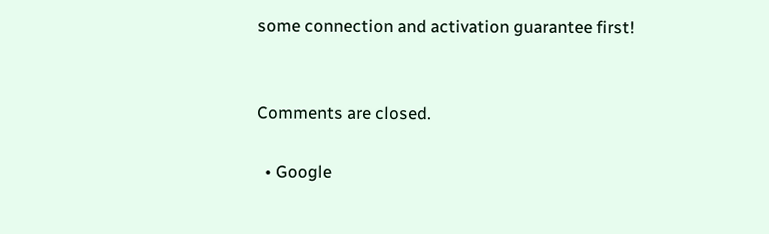some connection and activation guarantee first!


Comments are closed.

  • Google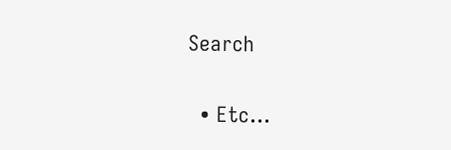Search

  • Etc…